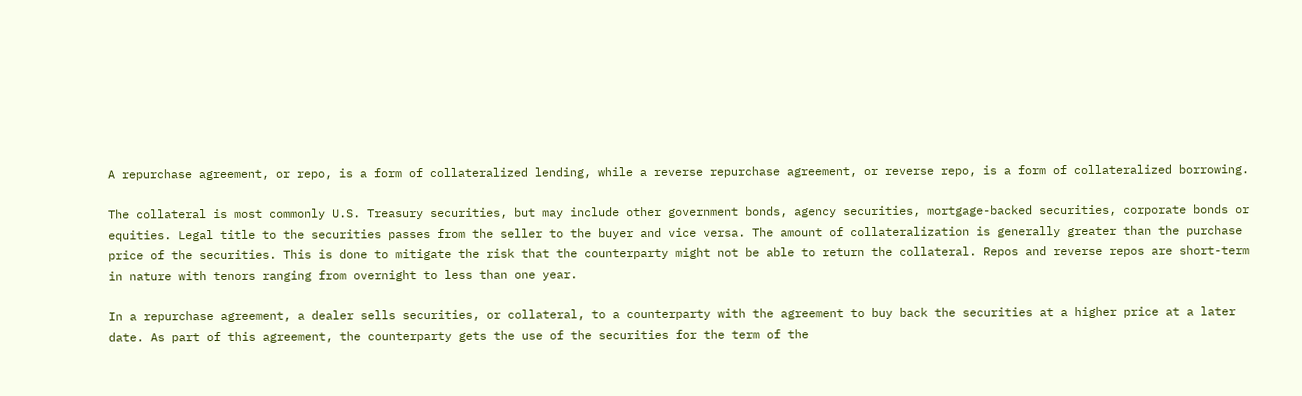A repurchase agreement, or repo, is a form of collateralized lending, while a reverse repurchase agreement, or reverse repo, is a form of collateralized borrowing.

The collateral is most commonly U.S. Treasury securities, but may include other government bonds, agency securities, mortgage-backed securities, corporate bonds or equities. Legal title to the securities passes from the seller to the buyer and vice versa. The amount of collateralization is generally greater than the purchase price of the securities. This is done to mitigate the risk that the counterparty might not be able to return the collateral. Repos and reverse repos are short-term in nature with tenors ranging from overnight to less than one year.

In a repurchase agreement, a dealer sells securities, or collateral, to a counterparty with the agreement to buy back the securities at a higher price at a later date. As part of this agreement, the counterparty gets the use of the securities for the term of the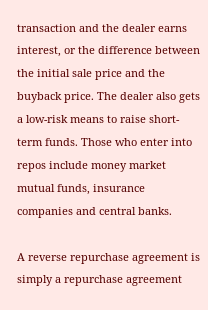transaction and the dealer earns interest, or the difference between the initial sale price and the buyback price. The dealer also gets a low-risk means to raise short-term funds. Those who enter into repos include money market mutual funds, insurance companies and central banks.

A reverse repurchase agreement is simply a repurchase agreement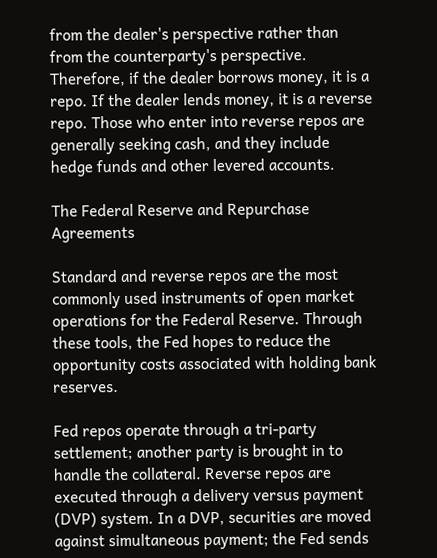from the dealer's perspective rather than from the counterparty's perspective. Therefore, if the dealer borrows money, it is a repo. If the dealer lends money, it is a reverse repo. Those who enter into reverse repos are generally seeking cash, and they include hedge funds and other levered accounts.

The Federal Reserve and Repurchase Agreements

Standard and reverse repos are the most commonly used instruments of open market operations for the Federal Reserve. Through these tools, the Fed hopes to reduce the opportunity costs associated with holding bank reserves.

Fed repos operate through a tri-party settlement; another party is brought in to handle the collateral. Reverse repos are executed through a delivery versus payment (DVP) system. In a DVP, securities are moved against simultaneous payment; the Fed sends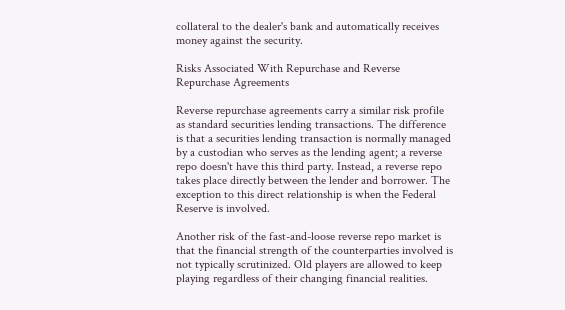collateral to the dealer's bank and automatically receives money against the security.

Risks Associated With Repurchase and Reverse Repurchase Agreements

Reverse repurchase agreements carry a similar risk profile as standard securities lending transactions. The difference is that a securities lending transaction is normally managed by a custodian who serves as the lending agent; a reverse repo doesn't have this third party. Instead, a reverse repo takes place directly between the lender and borrower. The exception to this direct relationship is when the Federal Reserve is involved.

Another risk of the fast-and-loose reverse repo market is that the financial strength of the counterparties involved is not typically scrutinized. Old players are allowed to keep playing regardless of their changing financial realities.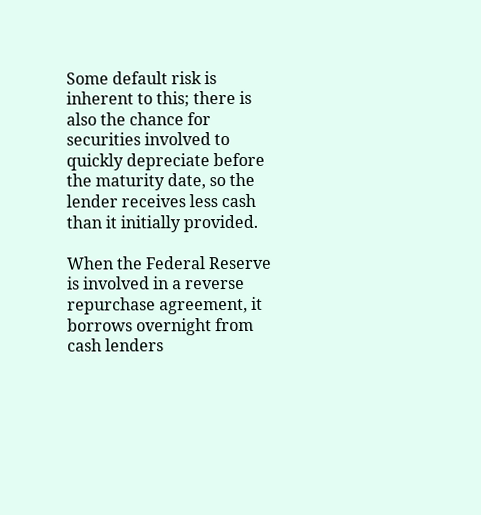Some default risk is inherent to this; there is also the chance for securities involved to quickly depreciate before the maturity date, so the lender receives less cash than it initially provided.

When the Federal Reserve is involved in a reverse repurchase agreement, it borrows overnight from cash lenders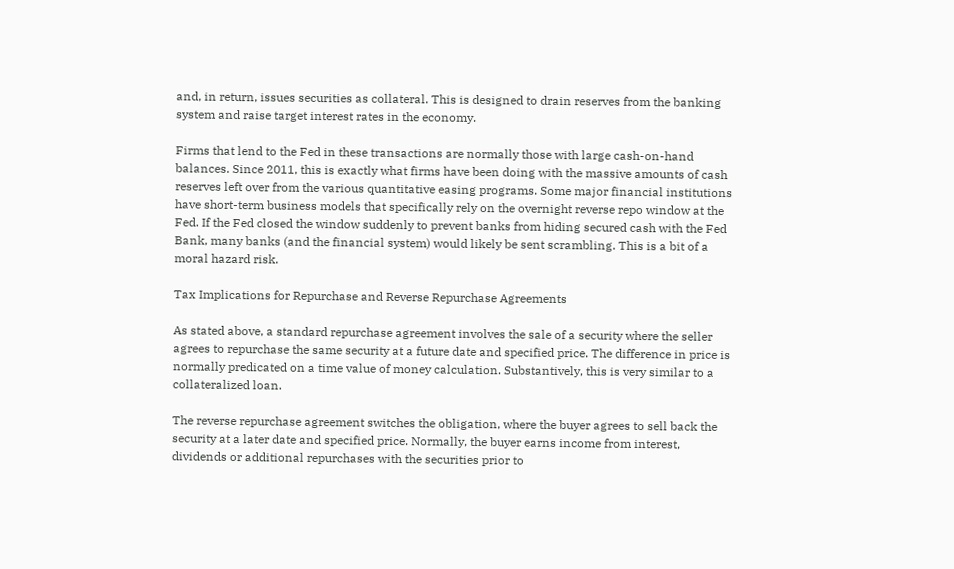and, in return, issues securities as collateral. This is designed to drain reserves from the banking system and raise target interest rates in the economy.

Firms that lend to the Fed in these transactions are normally those with large cash-on-hand balances. Since 2011, this is exactly what firms have been doing with the massive amounts of cash reserves left over from the various quantitative easing programs. Some major financial institutions have short-term business models that specifically rely on the overnight reverse repo window at the Fed. If the Fed closed the window suddenly to prevent banks from hiding secured cash with the Fed Bank, many banks (and the financial system) would likely be sent scrambling. This is a bit of a moral hazard risk.

Tax Implications for Repurchase and Reverse Repurchase Agreements

As stated above, a standard repurchase agreement involves the sale of a security where the seller agrees to repurchase the same security at a future date and specified price. The difference in price is normally predicated on a time value of money calculation. Substantively, this is very similar to a collateralized loan.

The reverse repurchase agreement switches the obligation, where the buyer agrees to sell back the security at a later date and specified price. Normally, the buyer earns income from interest, dividends or additional repurchases with the securities prior to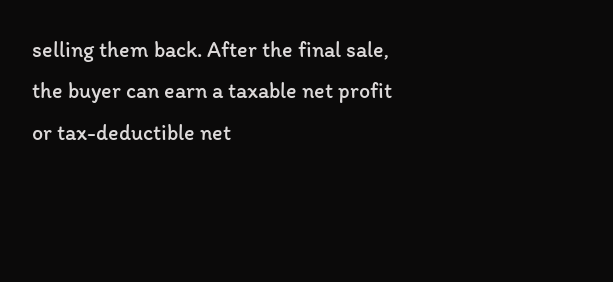selling them back. After the final sale, the buyer can earn a taxable net profit or tax-deductible net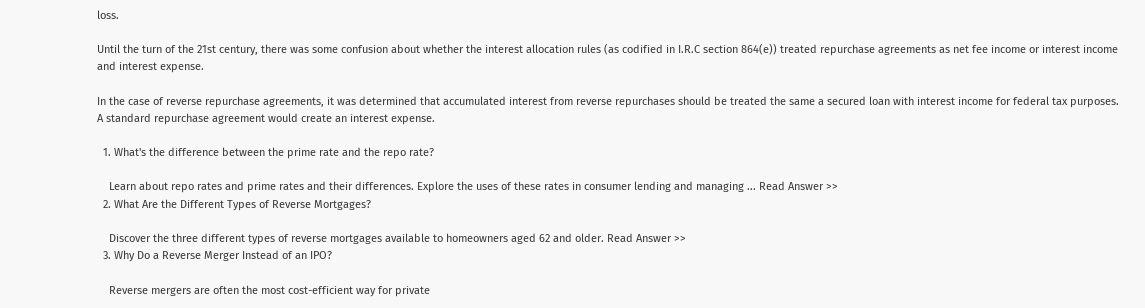loss.

Until the turn of the 21st century, there was some confusion about whether the interest allocation rules (as codified in I.R.C section 864(e)) treated repurchase agreements as net fee income or interest income and interest expense.

In the case of reverse repurchase agreements, it was determined that accumulated interest from reverse repurchases should be treated the same a secured loan with interest income for federal tax purposes. A standard repurchase agreement would create an interest expense.

  1. What's the difference between the prime rate and the repo rate?

    Learn about repo rates and prime rates and their differences. Explore the uses of these rates in consumer lending and managing ... Read Answer >>
  2. What Are the Different Types of Reverse Mortgages?

    Discover the three different types of reverse mortgages available to homeowners aged 62 and older. Read Answer >>
  3. Why Do a Reverse Merger Instead of an IPO?

    Reverse mergers are often the most cost-efficient way for private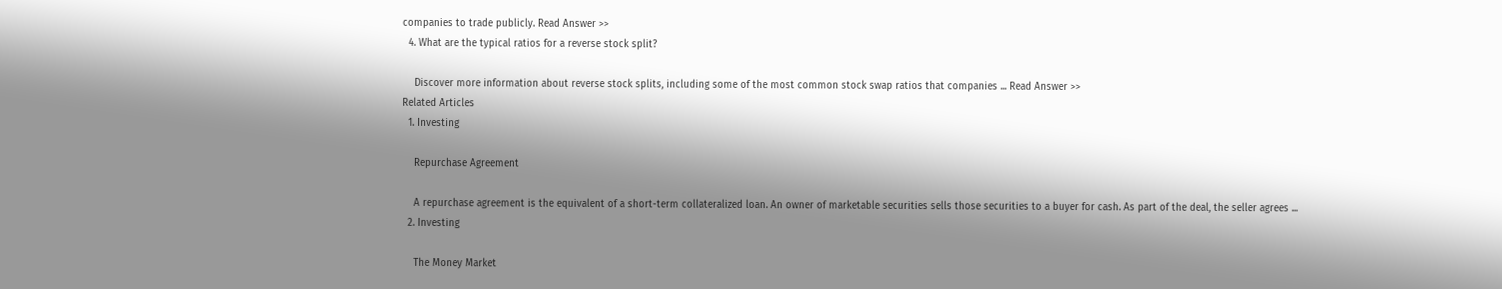companies to trade publicly. Read Answer >>
  4. What are the typical ratios for a reverse stock split?

    Discover more information about reverse stock splits, including some of the most common stock swap ratios that companies ... Read Answer >>
Related Articles
  1. Investing

    Repurchase Agreement

    A repurchase agreement is the equivalent of a short-term collateralized loan. An owner of marketable securities sells those securities to a buyer for cash. As part of the deal, the seller agrees ...
  2. Investing

    The Money Market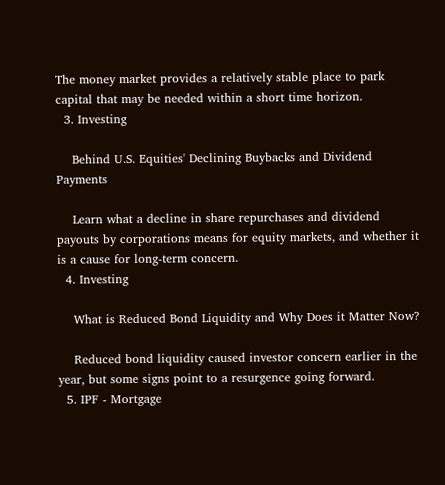The money market provides a relatively stable place to park capital that may be needed within a short time horizon.
  3. Investing

    Behind U.S. Equities' Declining Buybacks and Dividend Payments

    Learn what a decline in share repurchases and dividend payouts by corporations means for equity markets, and whether it is a cause for long-term concern.
  4. Investing

    What is Reduced Bond Liquidity and Why Does it Matter Now?

    Reduced bond liquidity caused investor concern earlier in the year, but some signs point to a resurgence going forward.
  5. IPF - Mortgage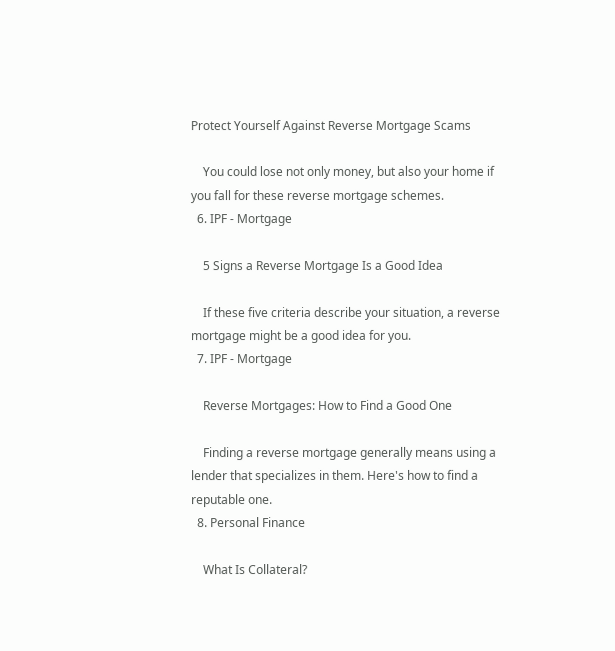Protect Yourself Against Reverse Mortgage Scams

    You could lose not only money, but also your home if you fall for these reverse mortgage schemes.
  6. IPF - Mortgage

    5 Signs a Reverse Mortgage Is a Good Idea

    If these five criteria describe your situation, a reverse mortgage might be a good idea for you.
  7. IPF - Mortgage

    Reverse Mortgages: How to Find a Good One

    Finding a reverse mortgage generally means using a lender that specializes in them. Here's how to find a reputable one.
  8. Personal Finance

    What Is Collateral?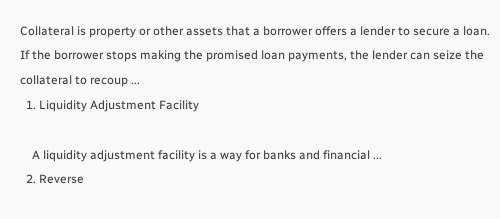Collateral is property or other assets that a borrower offers a lender to secure a loan. If the borrower stops making the promised loan payments, the lender can seize the collateral to recoup ...
  1. Liquidity Adjustment Facility

    A liquidity adjustment facility is a way for banks and financial ...
  2. Reverse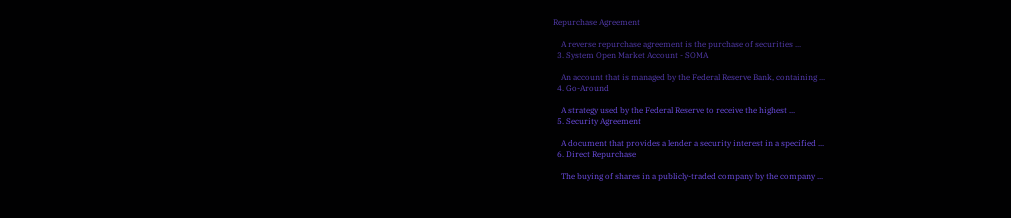Repurchase Agreement

    A reverse repurchase agreement is the purchase of securities ...
  3. System Open Market Account - SOMA

    An account that is managed by the Federal Reserve Bank, containing ...
  4. Go-Around

    A strategy used by the Federal Reserve to receive the highest ...
  5. Security Agreement

    A document that provides a lender a security interest in a specified ...
  6. Direct Repurchase

    The buying of shares in a publicly-traded company by the company ...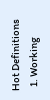Hot Definitions
  1. Working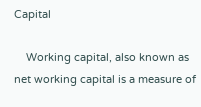Capital

    Working capital, also known as net working capital is a measure of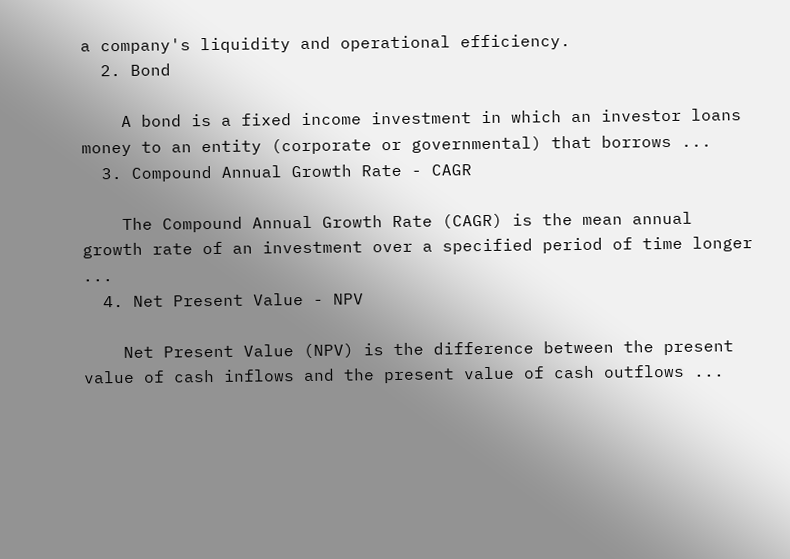a company's liquidity and operational efficiency.
  2. Bond

    A bond is a fixed income investment in which an investor loans money to an entity (corporate or governmental) that borrows ...
  3. Compound Annual Growth Rate - CAGR

    The Compound Annual Growth Rate (CAGR) is the mean annual growth rate of an investment over a specified period of time longer ...
  4. Net Present Value - NPV

    Net Present Value (NPV) is the difference between the present value of cash inflows and the present value of cash outflows ...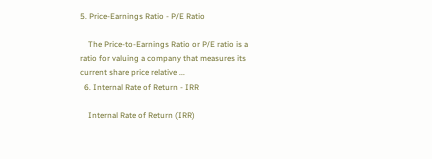5. Price-Earnings Ratio - P/E Ratio

    The Price-to-Earnings Ratio or P/E ratio is a ratio for valuing a company that measures its current share price relative ...
  6. Internal Rate of Return - IRR

    Internal Rate of Return (IRR)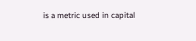is a metric used in capital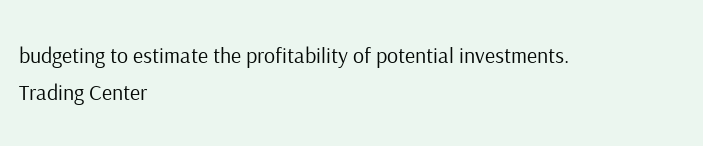budgeting to estimate the profitability of potential investments.
Trading Center